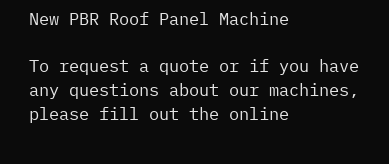New PBR Roof Panel Machine

To request a quote or if you have any questions about our machines, please fill out the online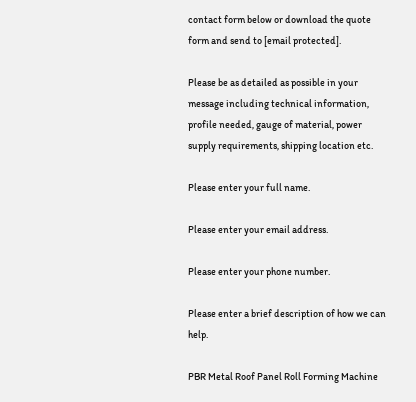contact form below or download the quote form and send to [email protected].

Please be as detailed as possible in your message including technical information, profile needed, gauge of material, power supply requirements, shipping location etc.

Please enter your full name.

Please enter your email address.

Please enter your phone number.

Please enter a brief description of how we can help.

PBR Metal Roof Panel Roll Forming Machine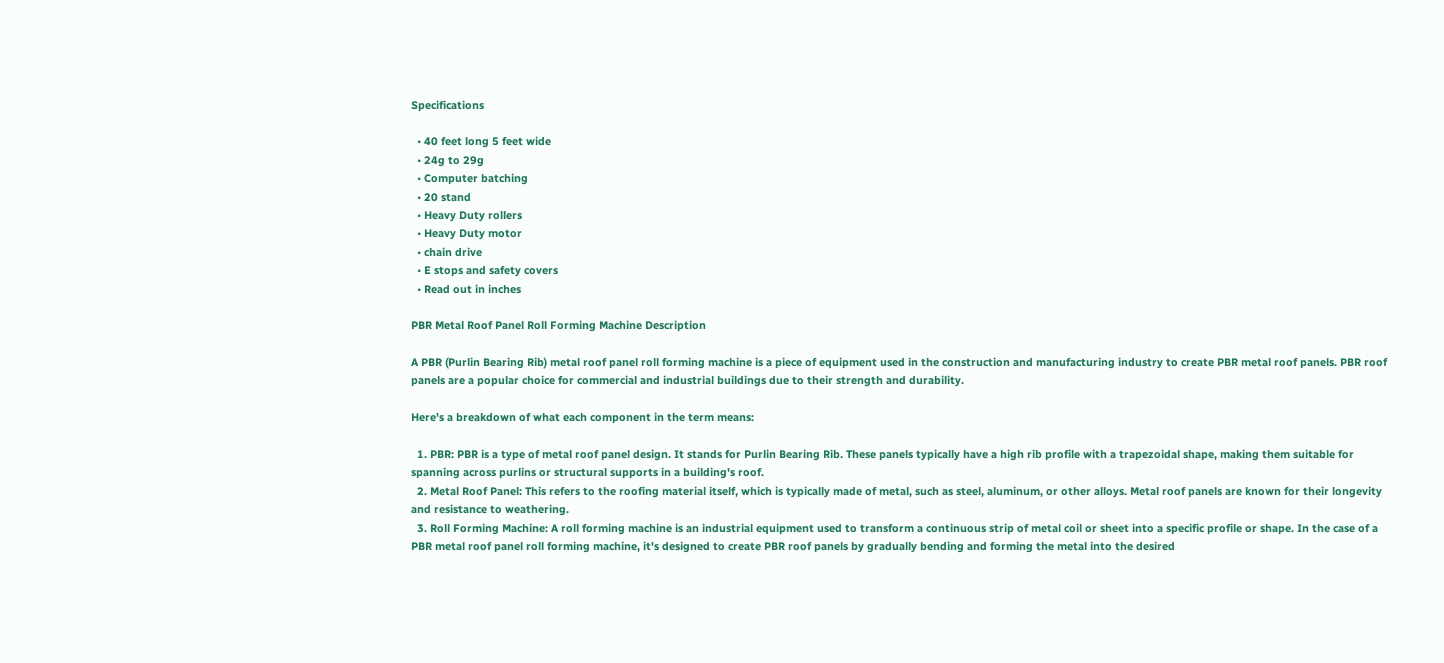Specifications

  • 40 feet long 5 feet wide
  • 24g to 29g
  • Computer batching
  • 20 stand
  • Heavy Duty rollers
  • Heavy Duty motor
  • chain drive
  • E stops and safety covers
  • Read out in inches

PBR Metal Roof Panel Roll Forming Machine Description

A PBR (Purlin Bearing Rib) metal roof panel roll forming machine is a piece of equipment used in the construction and manufacturing industry to create PBR metal roof panels. PBR roof panels are a popular choice for commercial and industrial buildings due to their strength and durability.

Here's a breakdown of what each component in the term means:

  1. PBR: PBR is a type of metal roof panel design. It stands for Purlin Bearing Rib. These panels typically have a high rib profile with a trapezoidal shape, making them suitable for spanning across purlins or structural supports in a building's roof.
  2. Metal Roof Panel: This refers to the roofing material itself, which is typically made of metal, such as steel, aluminum, or other alloys. Metal roof panels are known for their longevity and resistance to weathering.
  3. Roll Forming Machine: A roll forming machine is an industrial equipment used to transform a continuous strip of metal coil or sheet into a specific profile or shape. In the case of a PBR metal roof panel roll forming machine, it's designed to create PBR roof panels by gradually bending and forming the metal into the desired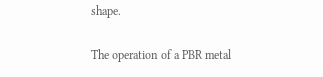shape.

The operation of a PBR metal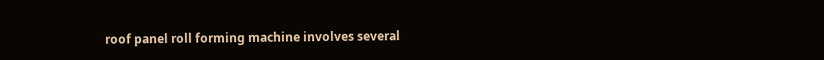roof panel roll forming machine involves several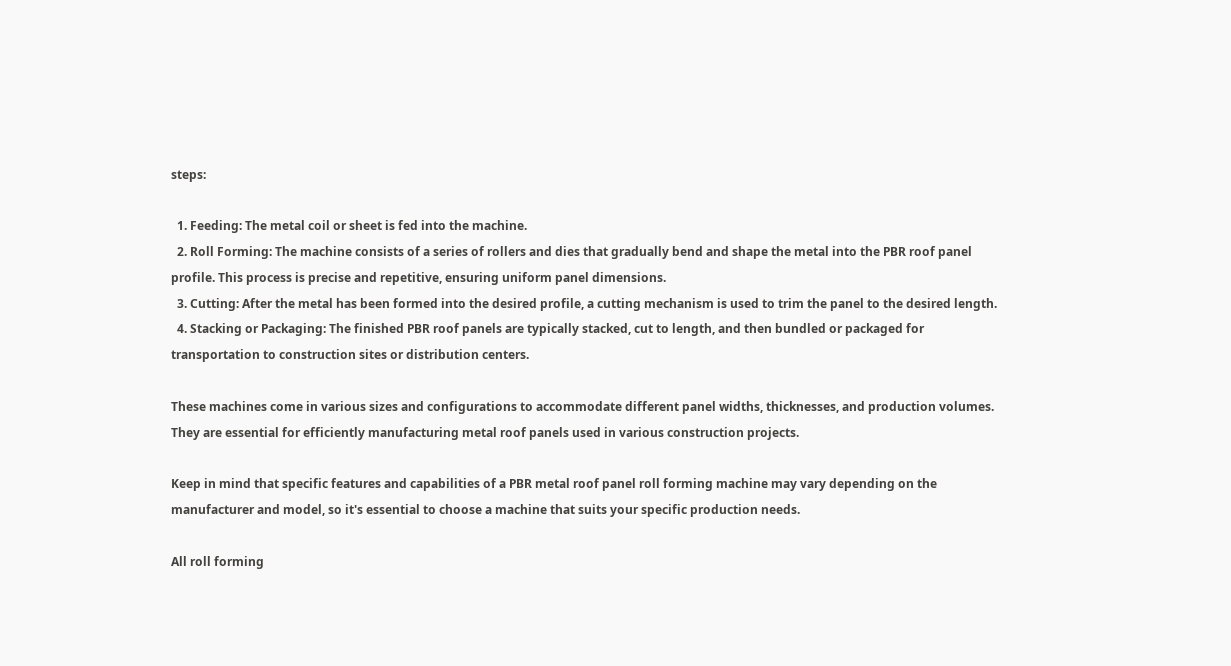steps:

  1. Feeding: The metal coil or sheet is fed into the machine.
  2. Roll Forming: The machine consists of a series of rollers and dies that gradually bend and shape the metal into the PBR roof panel profile. This process is precise and repetitive, ensuring uniform panel dimensions.
  3. Cutting: After the metal has been formed into the desired profile, a cutting mechanism is used to trim the panel to the desired length.
  4. Stacking or Packaging: The finished PBR roof panels are typically stacked, cut to length, and then bundled or packaged for transportation to construction sites or distribution centers.

These machines come in various sizes and configurations to accommodate different panel widths, thicknesses, and production volumes. They are essential for efficiently manufacturing metal roof panels used in various construction projects.

Keep in mind that specific features and capabilities of a PBR metal roof panel roll forming machine may vary depending on the manufacturer and model, so it's essential to choose a machine that suits your specific production needs.

All roll forming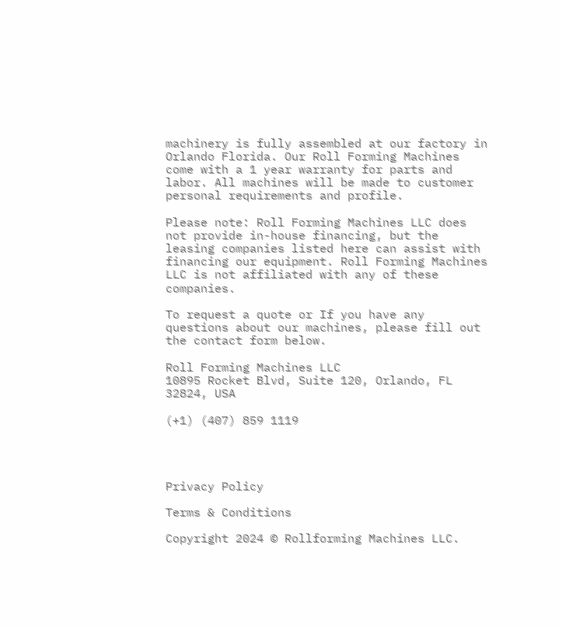machinery is fully assembled at our factory in Orlando Florida. Our Roll Forming Machines come with a 1 year warranty for parts and labor. All machines will be made to customer personal requirements and profile.

Please note: Roll Forming Machines LLC does not provide in-house financing, but the leasing companies listed here can assist with financing our equipment. Roll Forming Machines LLC is not affiliated with any of these companies.

To request a quote or If you have any questions about our machines, please fill out the contact form below.

Roll Forming Machines LLC
10895 Rocket Blvd, Suite 120, Orlando, FL 32824, USA

(+1) (407) 859 1119




Privacy Policy

Terms & Conditions

Copyright 2024 © Rollforming Machines LLC.